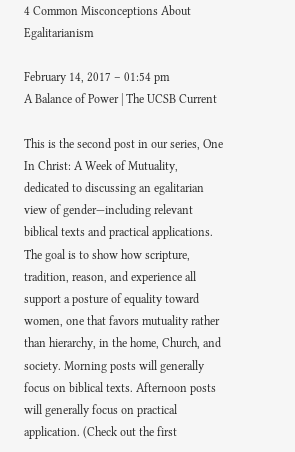4 Common Misconceptions About Egalitarianism

February 14, 2017 – 01:54 pm
A Balance of Power | The UCSB Current

This is the second post in our series, One In Christ: A Week of Mutuality, dedicated to discussing an egalitarian view of gender—including relevant biblical texts and practical applications. The goal is to show how scripture, tradition, reason, and experience all support a posture of equality toward women, one that favors mutuality rather than hierarchy, in the home, Church, and society. Morning posts will generally focus on biblical texts. Afternoon posts will generally focus on practical application. (Check out the first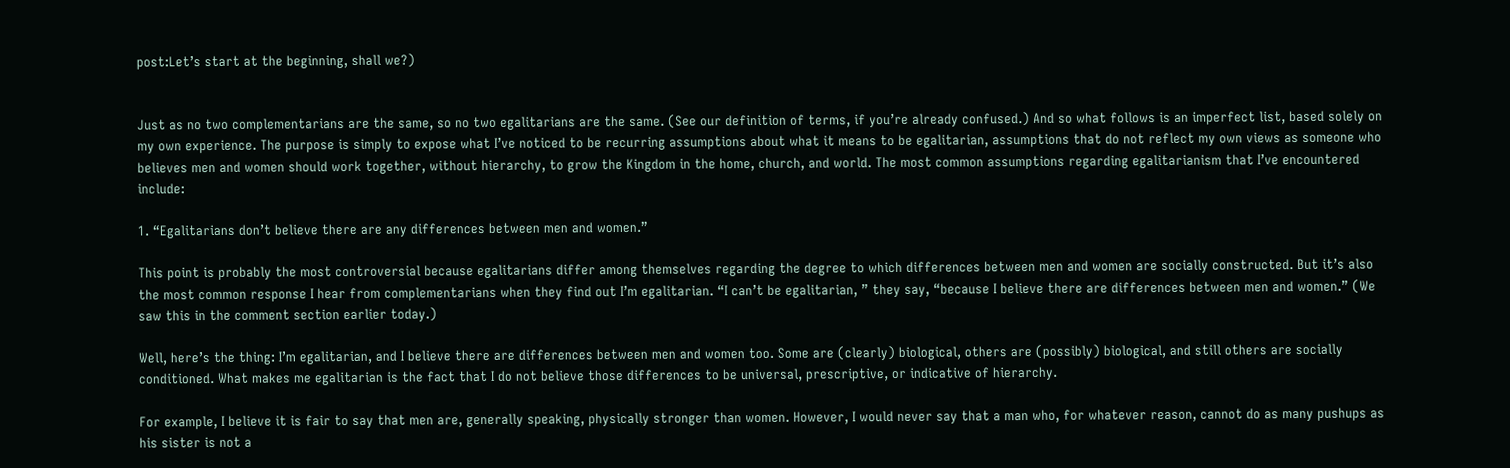post:Let’s start at the beginning, shall we?)


Just as no two complementarians are the same, so no two egalitarians are the same. (See our definition of terms, if you’re already confused.) And so what follows is an imperfect list, based solely on my own experience. The purpose is simply to expose what I’ve noticed to be recurring assumptions about what it means to be egalitarian, assumptions that do not reflect my own views as someone who believes men and women should work together, without hierarchy, to grow the Kingdom in the home, church, and world. The most common assumptions regarding egalitarianism that I’ve encountered include:

1. “Egalitarians don’t believe there are any differences between men and women.”

This point is probably the most controversial because egalitarians differ among themselves regarding the degree to which differences between men and women are socially constructed. But it’s also the most common response I hear from complementarians when they find out I’m egalitarian. “I can’t be egalitarian, ” they say, “because I believe there are differences between men and women.” (We saw this in the comment section earlier today.)

Well, here’s the thing: I’m egalitarian, and I believe there are differences between men and women too. Some are (clearly) biological, others are (possibly) biological, and still others are socially conditioned. What makes me egalitarian is the fact that I do not believe those differences to be universal, prescriptive, or indicative of hierarchy.

For example, I believe it is fair to say that men are, generally speaking, physically stronger than women. However, I would never say that a man who, for whatever reason, cannot do as many pushups as his sister is not a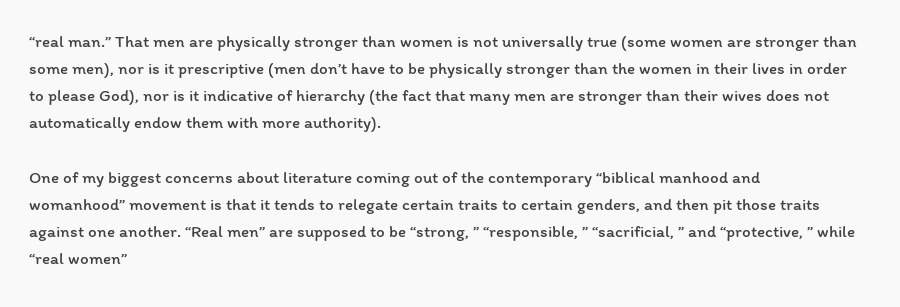“real man.” That men are physically stronger than women is not universally true (some women are stronger than some men), nor is it prescriptive (men don’t have to be physically stronger than the women in their lives in order to please God), nor is it indicative of hierarchy (the fact that many men are stronger than their wives does not automatically endow them with more authority).

One of my biggest concerns about literature coming out of the contemporary “biblical manhood and womanhood” movement is that it tends to relegate certain traits to certain genders, and then pit those traits against one another. “Real men” are supposed to be “strong, ” “responsible, ” “sacrificial, ” and “protective, ” while “real women”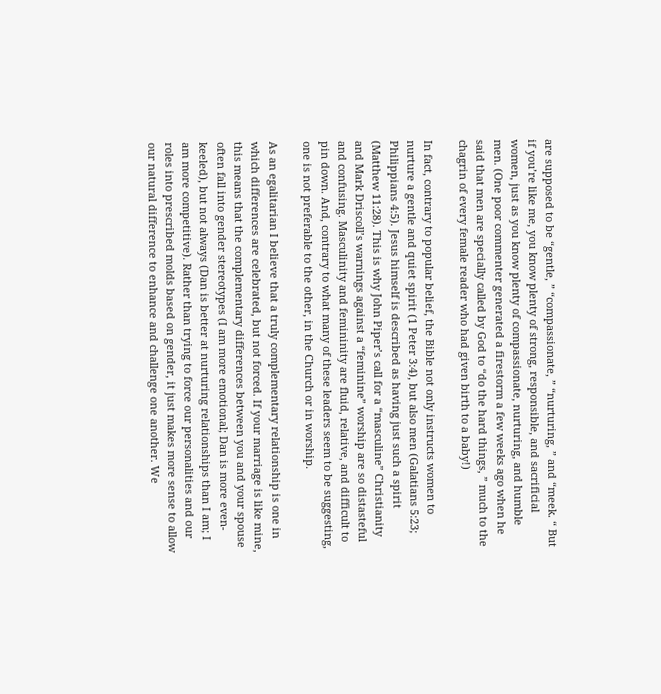are supposed to be “gentle, ” “compassionate, ” “nurturing, ” and “meek. “ But if you’re like me, you know plenty of strong, responsible, and sacrificial women, just as you know plenty of compassionate, nurturing, and humble men. (One poor commenter generated a firestorm a few weeks ago when he said that men are specially called by God to “do the hard things, ” much to the chagrin of every female reader who had given birth to a baby!)

In fact, contrary to popular belief, the Bible not only instructs women to nurture a gentle and quiet spirit (1 Peter 3:4), but also men (Galatians 5:23; Philippians 4:5). Jesus himself is described as having just such a spirit (Matthew 11:28). This is why John Piper’s call for a “masculine” Christianity and Mark Driscoll’s warnings against a “feminine” worship are so distasteful and confusing. Masculinity and femininity are fluid, relative, and difficult to pin down. And, contrary to what many of these leaders seem to be suggesting, one is not preferable to the other, in the Church or in worship.

As an egalitarian I believe that a truly complementary relationship is one in which differences are celebrated, but not forced. If your marriage is like mine, this means that the complementary differences between you and your spouse often fall into gender stereotypes (I am more emotional; Dan is more even-keeled), but not always (Dan is better at nurturing relationships than I am; I am more competitive). Rather than trying to force our personalities and our roles into prescribed molds based on gender, it just makes more sense to allow our natural difference to enhance and challenge one another. We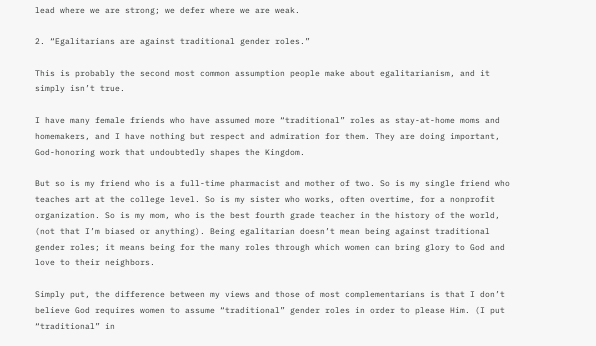lead where we are strong; we defer where we are weak.

2. “Egalitarians are against traditional gender roles.”

This is probably the second most common assumption people make about egalitarianism, and it simply isn’t true.

I have many female friends who have assumed more “traditional” roles as stay-at-home moms and homemakers, and I have nothing but respect and admiration for them. They are doing important, God-honoring work that undoubtedly shapes the Kingdom.

But so is my friend who is a full-time pharmacist and mother of two. So is my single friend who teaches art at the college level. So is my sister who works, often overtime, for a nonprofit organization. So is my mom, who is the best fourth grade teacher in the history of the world, (not that I’m biased or anything). Being egalitarian doesn’t mean being against traditional gender roles; it means being for the many roles through which women can bring glory to God and love to their neighbors.

Simply put, the difference between my views and those of most complementarians is that I don’t believe God requires women to assume “traditional” gender roles in order to please Him. (I put “traditional” in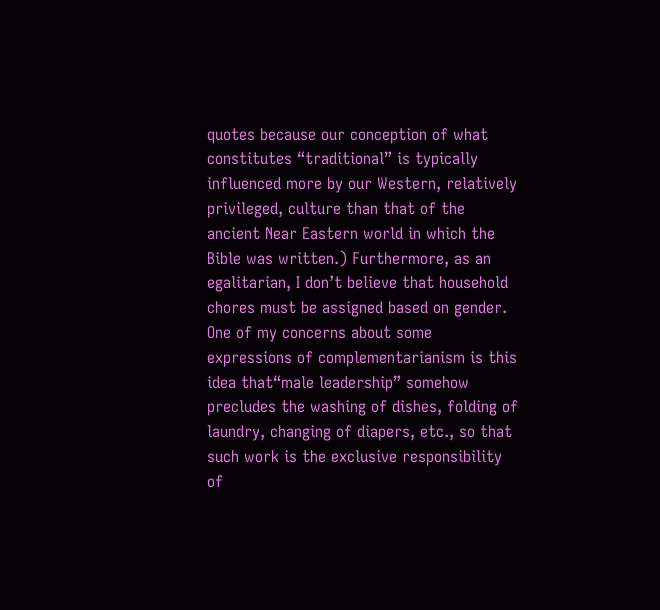quotes because our conception of what constitutes “traditional” is typically influenced more by our Western, relatively privileged, culture than that of the ancient Near Eastern world in which the Bible was written.) Furthermore, as an egalitarian, I don’t believe that household chores must be assigned based on gender. One of my concerns about some expressions of complementarianism is this idea that“male leadership” somehow precludes the washing of dishes, folding of laundry, changing of diapers, etc., so that such work is the exclusive responsibility of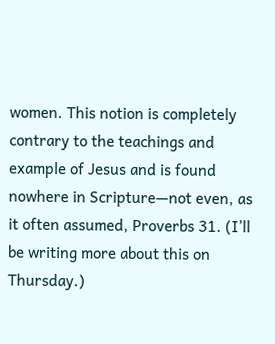women. This notion is completely contrary to the teachings and example of Jesus and is found nowhere in Scripture—not even, as it often assumed, Proverbs 31. (I’ll be writing more about this on Thursday.)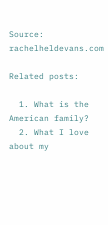Source: rachelheldevans.com

Related posts:

  1. What is the American family?
  2. What I love about my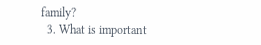family?
  3. What is important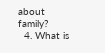about family?
  4. What is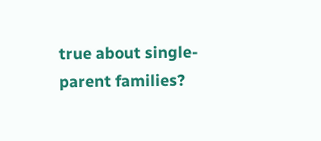true about single-parent families?